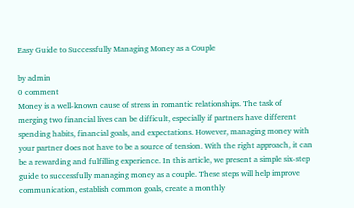Easy Guide to Successfully Managing Money as a Couple

by admin
0 comment
Money is a well-known cause of stress in romantic relationships. The task of merging two financial lives can be difficult, especially if partners have different spending habits, financial goals, and expectations. However, managing money with your partner does not have to be a source of tension. With the right approach, it can be a rewarding and fulfilling experience. In this article, we present a simple six-step guide to successfully managing money as a couple. These steps will help improve communication, establish common goals, create a monthly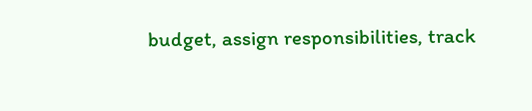budget, assign responsibilities, track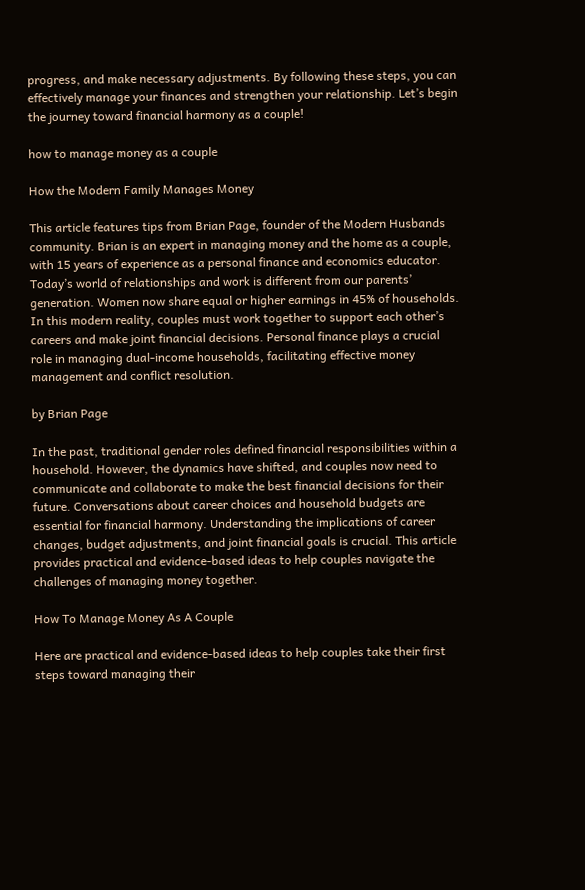progress, and make necessary adjustments. By following these steps, you can effectively manage your finances and strengthen your relationship. Let’s begin the journey toward financial harmony as a couple!

how to manage money as a couple

How the Modern Family Manages Money

This article features tips from Brian Page, founder of the Modern Husbands community. Brian is an expert in managing money and the home as a couple, with 15 years of experience as a personal finance and economics educator. Today’s world of relationships and work is different from our parents’ generation. Women now share equal or higher earnings in 45% of households. In this modern reality, couples must work together to support each other’s careers and make joint financial decisions. Personal finance plays a crucial role in managing dual-income households, facilitating effective money management and conflict resolution.

by Brian Page

In the past, traditional gender roles defined financial responsibilities within a household. However, the dynamics have shifted, and couples now need to communicate and collaborate to make the best financial decisions for their future. Conversations about career choices and household budgets are essential for financial harmony. Understanding the implications of career changes, budget adjustments, and joint financial goals is crucial. This article provides practical and evidence-based ideas to help couples navigate the challenges of managing money together.

How To Manage Money As A Couple

Here are practical and evidence-based ideas to help couples take their first steps toward managing their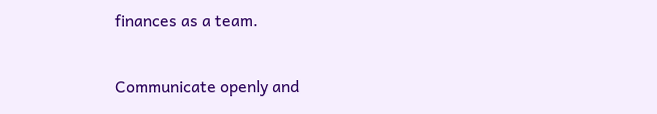finances as a team.

Communicate openly and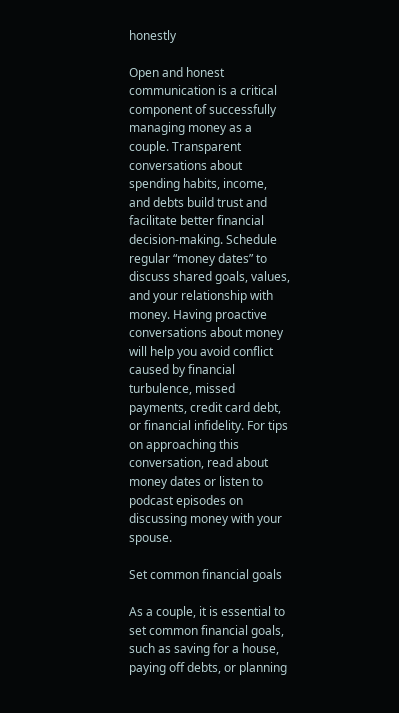honestly

Open and honest communication is a critical component of successfully managing money as a couple. Transparent conversations about spending habits, income, and debts build trust and facilitate better financial decision-making. Schedule regular “money dates” to discuss shared goals, values, and your relationship with money. Having proactive conversations about money will help you avoid conflict caused by financial turbulence, missed payments, credit card debt, or financial infidelity. For tips on approaching this conversation, read about money dates or listen to podcast episodes on discussing money with your spouse.

Set common financial goals

As a couple, it is essential to set common financial goals, such as saving for a house, paying off debts, or planning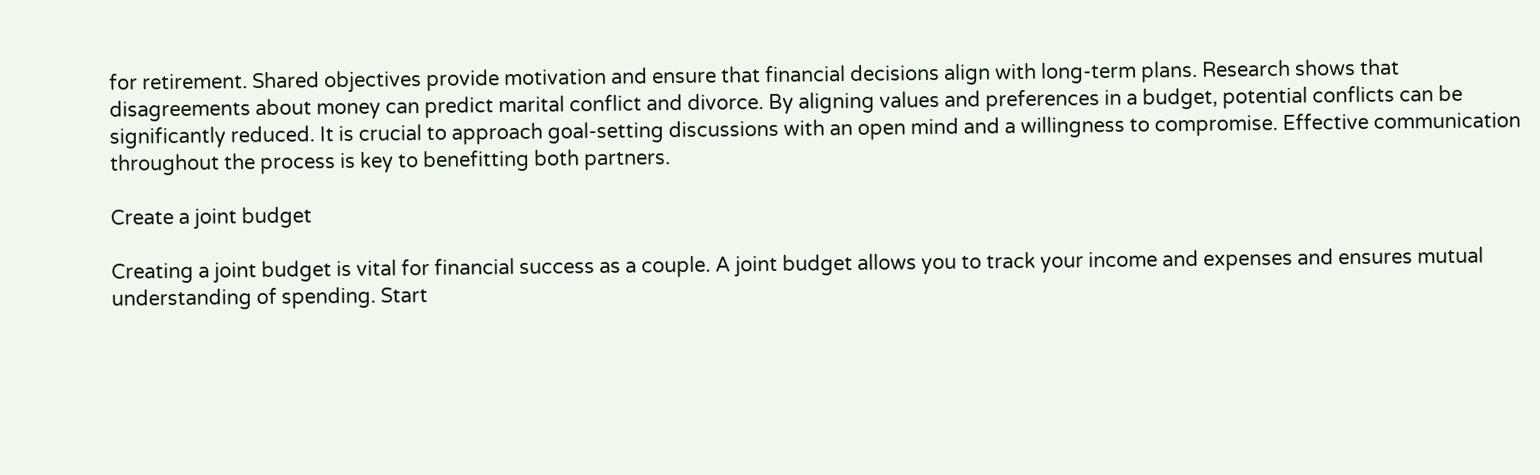for retirement. Shared objectives provide motivation and ensure that financial decisions align with long-term plans. Research shows that disagreements about money can predict marital conflict and divorce. By aligning values and preferences in a budget, potential conflicts can be significantly reduced. It is crucial to approach goal-setting discussions with an open mind and a willingness to compromise. Effective communication throughout the process is key to benefitting both partners.

Create a joint budget

Creating a joint budget is vital for financial success as a couple. A joint budget allows you to track your income and expenses and ensures mutual understanding of spending. Start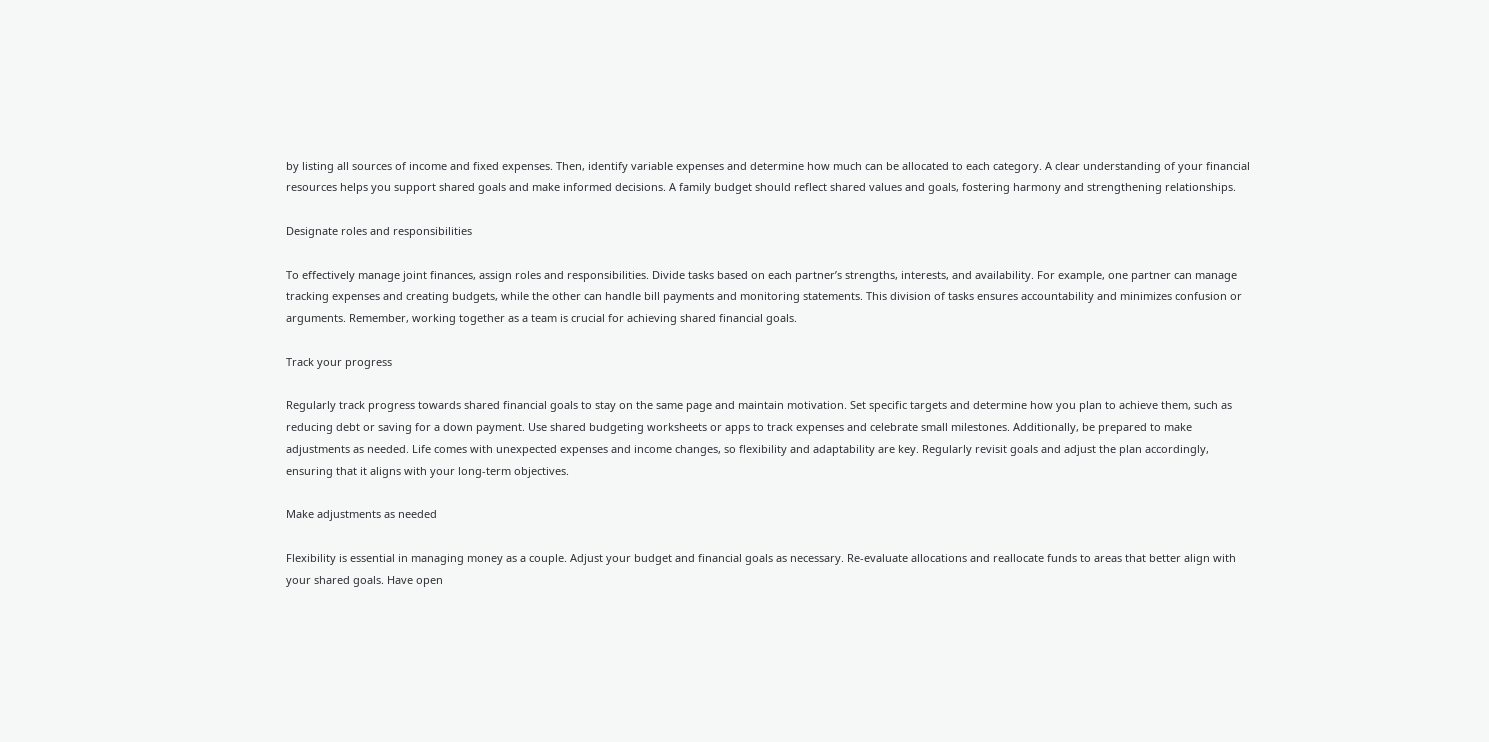by listing all sources of income and fixed expenses. Then, identify variable expenses and determine how much can be allocated to each category. A clear understanding of your financial resources helps you support shared goals and make informed decisions. A family budget should reflect shared values and goals, fostering harmony and strengthening relationships.

Designate roles and responsibilities

To effectively manage joint finances, assign roles and responsibilities. Divide tasks based on each partner’s strengths, interests, and availability. For example, one partner can manage tracking expenses and creating budgets, while the other can handle bill payments and monitoring statements. This division of tasks ensures accountability and minimizes confusion or arguments. Remember, working together as a team is crucial for achieving shared financial goals.

Track your progress

Regularly track progress towards shared financial goals to stay on the same page and maintain motivation. Set specific targets and determine how you plan to achieve them, such as reducing debt or saving for a down payment. Use shared budgeting worksheets or apps to track expenses and celebrate small milestones. Additionally, be prepared to make adjustments as needed. Life comes with unexpected expenses and income changes, so flexibility and adaptability are key. Regularly revisit goals and adjust the plan accordingly, ensuring that it aligns with your long-term objectives.

Make adjustments as needed

Flexibility is essential in managing money as a couple. Adjust your budget and financial goals as necessary. Re-evaluate allocations and reallocate funds to areas that better align with your shared goals. Have open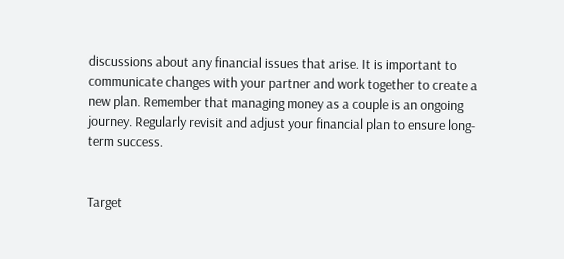discussions about any financial issues that arise. It is important to communicate changes with your partner and work together to create a new plan. Remember that managing money as a couple is an ongoing journey. Regularly revisit and adjust your financial plan to ensure long-term success.


Target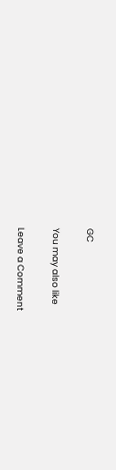GC

You may also like

Leave a Comment